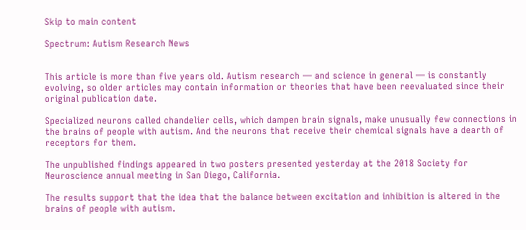Skip to main content

Spectrum: Autism Research News


This article is more than five years old. Autism research — and science in general — is constantly evolving, so older articles may contain information or theories that have been reevaluated since their original publication date.

Specialized neurons called chandelier cells, which dampen brain signals, make unusually few connections in the brains of people with autism. And the neurons that receive their chemical signals have a dearth of receptors for them.

The unpublished findings appeared in two posters presented yesterday at the 2018 Society for Neuroscience annual meeting in San Diego, California.

The results support that the idea that the balance between excitation and inhibition is altered in the brains of people with autism.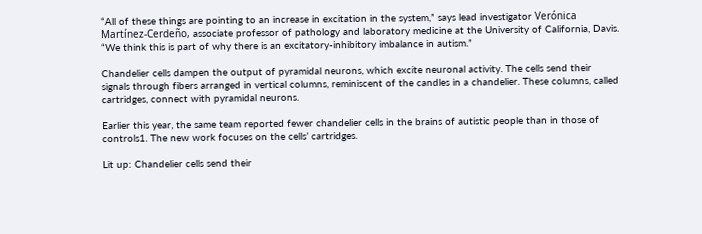“All of these things are pointing to an increase in excitation in the system,” says lead investigator Verónica Martínez-Cerdeño, associate professor of pathology and laboratory medicine at the University of California, Davis. “We think this is part of why there is an excitatory-inhibitory imbalance in autism.”

Chandelier cells dampen the output of pyramidal neurons, which excite neuronal activity. The cells send their signals through fibers arranged in vertical columns, reminiscent of the candles in a chandelier. These columns, called cartridges, connect with pyramidal neurons.

Earlier this year, the same team reported fewer chandelier cells in the brains of autistic people than in those of controls1. The new work focuses on the cells’ cartridges.

Lit up: Chandelier cells send their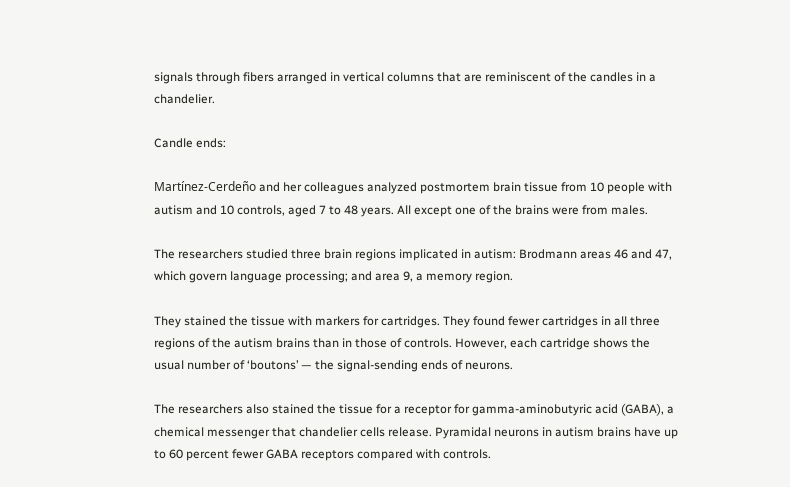signals through fibers arranged in vertical columns that are reminiscent of the candles in a chandelier.

Candle ends:

Martínez-Cerdeño and her colleagues analyzed postmortem brain tissue from 10 people with autism and 10 controls, aged 7 to 48 years. All except one of the brains were from males.

The researchers studied three brain regions implicated in autism: Brodmann areas 46 and 47, which govern language processing; and area 9, a memory region.

They stained the tissue with markers for cartridges. They found fewer cartridges in all three regions of the autism brains than in those of controls. However, each cartridge shows the usual number of ‘boutons’ — the signal-sending ends of neurons.

The researchers also stained the tissue for a receptor for gamma-aminobutyric acid (GABA), a chemical messenger that chandelier cells release. Pyramidal neurons in autism brains have up to 60 percent fewer GABA receptors compared with controls.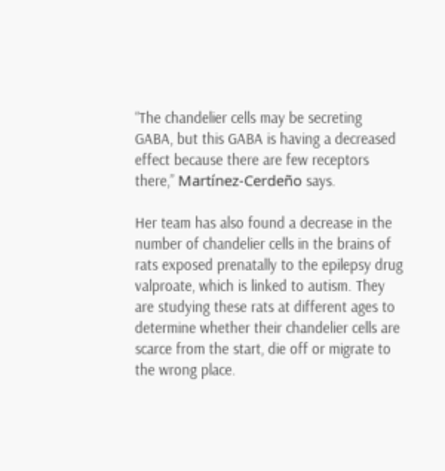“The chandelier cells may be secreting GABA, but this GABA is having a decreased effect because there are few receptors there,” Martínez-Cerdeño says.

Her team has also found a decrease in the number of chandelier cells in the brains of rats exposed prenatally to the epilepsy drug valproate, which is linked to autism. They are studying these rats at different ages to determine whether their chandelier cells are scarce from the start, die off or migrate to the wrong place.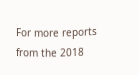For more reports from the 2018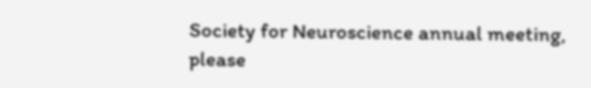Society for Neuroscience annual meeting, please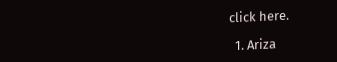click here.

  1. Ariza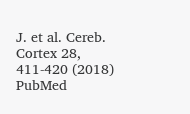J. et al. Cereb. Cortex 28, 411-420 (2018) PubMed